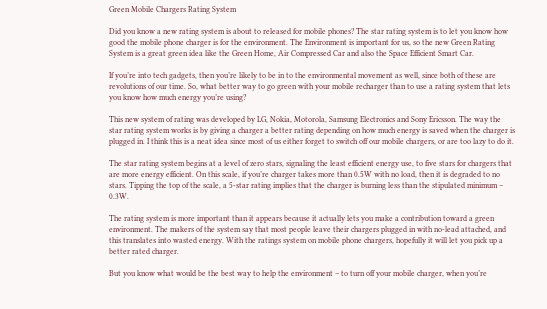Green Mobile Chargers Rating System

Did you know a new rating system is about to released for mobile phones? The star rating system is to let you know how good the mobile phone charger is for the environment. The Environment is important for us, so the new Green Rating System is a great green idea like the Green Home, Air Compressed Car and also the Space Efficient Smart Car.

If you’re into tech gadgets, then you’re likely to be in to the environmental movement as well, since both of these are revolutions of our time. So, what better way to go green with your mobile recharger than to use a rating system that lets you know how much energy you’re using?

This new system of rating was developed by LG, Nokia, Motorola, Samsung Electronics and Sony Ericsson. The way the star rating system works is by giving a charger a better rating depending on how much energy is saved when the charger is plugged in. I think this is a neat idea since most of us either forget to switch off our mobile chargers, or are too lazy to do it.

The star rating system begins at a level of zero stars, signaling the least efficient energy use, to five stars for chargers that are more energy efficient. On this scale, if you’re charger takes more than 0.5W with no load, then it is degraded to no stars. Tipping the top of the scale, a 5-star rating implies that the charger is burning less than the stipulated minimum – 0.3W.

The rating system is more important than it appears because it actually lets you make a contribution toward a green environment. The makers of the system say that most people leave their chargers plugged in with no-lead attached, and this translates into wasted energy. With the ratings system on mobile phone chargers, hopefully it will let you pick up a better rated charger.

But you know what would be the best way to help the environment – to turn off your mobile charger, when you’re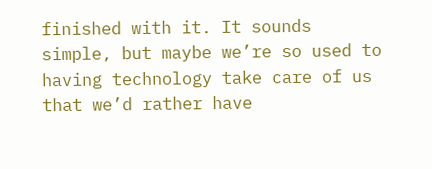finished with it. It sounds simple, but maybe we’re so used to having technology take care of us that we’d rather have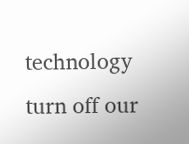technology turn off our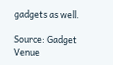gadgets as well.

Source: Gadget Venue